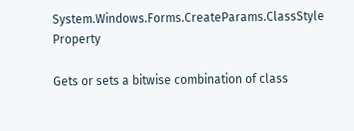System.Windows.Forms.CreateParams.ClassStyle Property

Gets or sets a bitwise combination of class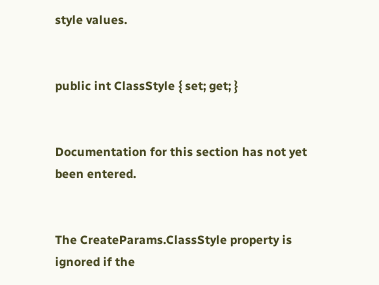style values.


public int ClassStyle { set; get; }


Documentation for this section has not yet been entered.


The CreateParams.ClassStyle property is ignored if the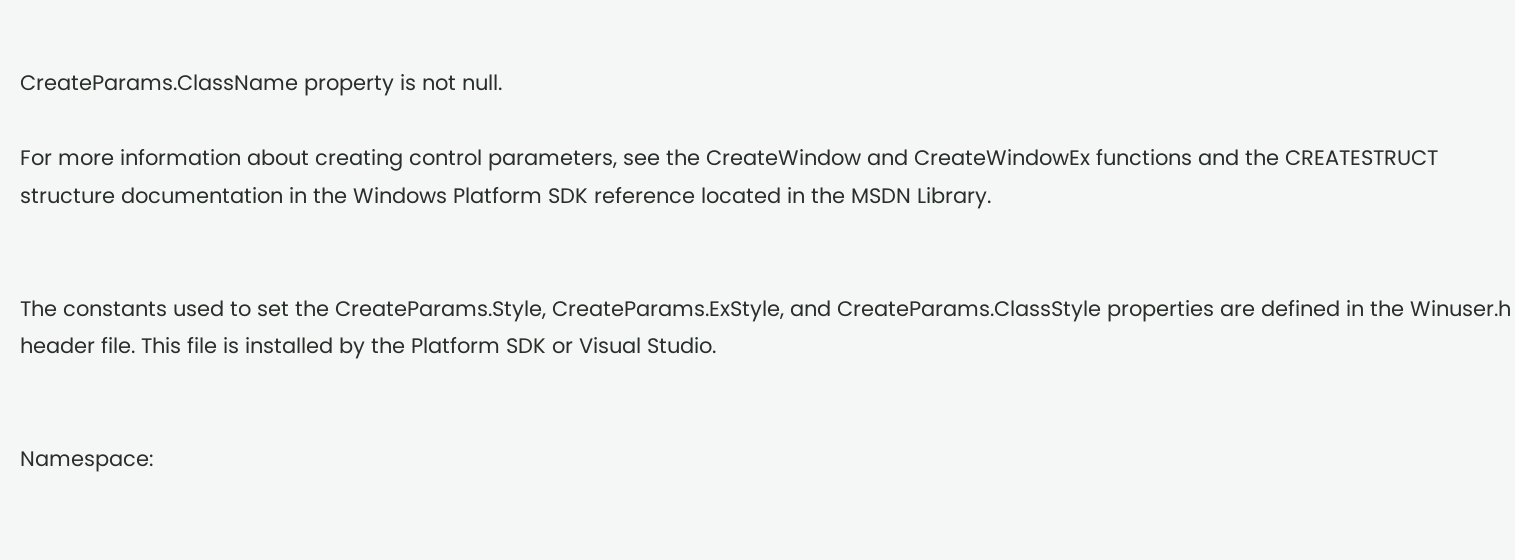CreateParams.ClassName property is not null.

For more information about creating control parameters, see the CreateWindow and CreateWindowEx functions and the CREATESTRUCT structure documentation in the Windows Platform SDK reference located in the MSDN Library.


The constants used to set the CreateParams.Style, CreateParams.ExStyle, and CreateParams.ClassStyle properties are defined in the Winuser.h header file. This file is installed by the Platform SDK or Visual Studio.


Namespace: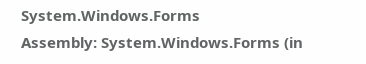System.Windows.Forms
Assembly: System.Windows.Forms (in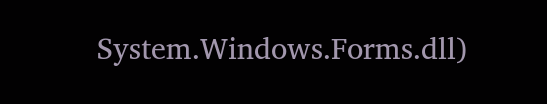System.Windows.Forms.dll)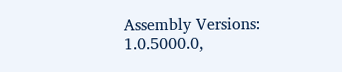Assembly Versions: 1.0.5000.0,